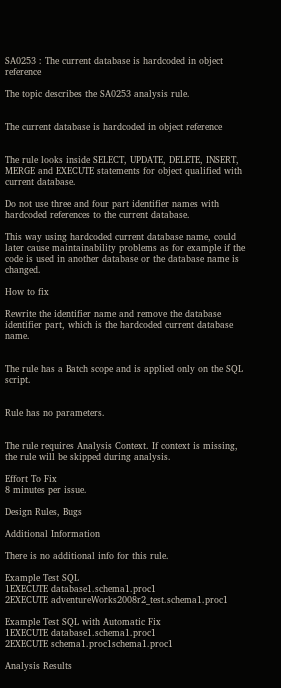SA0253 : The current database is hardcoded in object reference

The topic describes the SA0253 analysis rule.


The current database is hardcoded in object reference


The rule looks inside SELECT, UPDATE, DELETE, INSERT, MERGE and EXECUTE statements for object qualified with current database.

Do not use three and four part identifier names with hardcoded references to the current database.

This way using hardcoded current database name, could later cause maintainability problems as for example if the code is used in another database or the database name is changed.

How to fix

Rewrite the identifier name and remove the database identifier part, which is the hardcoded current database name.


The rule has a Batch scope and is applied only on the SQL script.


Rule has no parameters.


The rule requires Analysis Context. If context is missing, the rule will be skipped during analysis.

Effort To Fix
8 minutes per issue.

Design Rules, Bugs

Additional Information

There is no additional info for this rule.

Example Test SQL
1EXECUTE database1.schema1.proc1
2EXECUTE adventureWorks2008r2_test.schema1.proc1

Example Test SQL with Automatic Fix
1EXECUTE database1.schema1.proc1
2EXECUTE schema1.proc1schema1.proc1

Analysis Results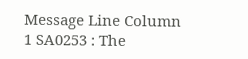Message Line Column
1 SA0253 : The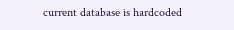current database is hardcoded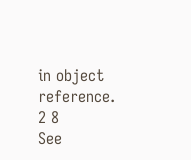in object reference. 2 8
See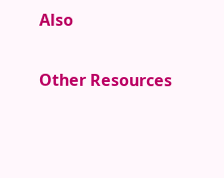Also

Other Resources